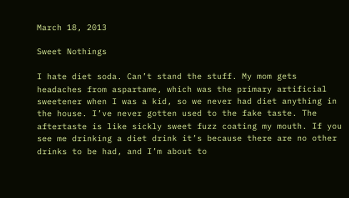March 18, 2013

Sweet Nothings

I hate diet soda. Can’t stand the stuff. My mom gets headaches from aspartame, which was the primary artificial sweetener when I was a kid, so we never had diet anything in the house. I’ve never gotten used to the fake taste. The aftertaste is like sickly sweet fuzz coating my mouth. If you see me drinking a diet drink it’s because there are no other drinks to be had, and I’m about to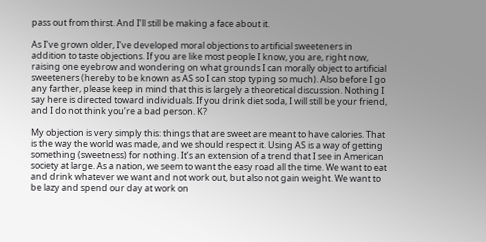pass out from thirst. And I’ll still be making a face about it.

As I’ve grown older, I’ve developed moral objections to artificial sweeteners in addition to taste objections. If you are like most people I know, you are, right now, raising one eyebrow and wondering on what grounds I can morally object to artificial sweeteners (hereby to be known as AS so I can stop typing so much). Also before I go any farther, please keep in mind that this is largely a theoretical discussion. Nothing I say here is directed toward individuals. If you drink diet soda, I will still be your friend, and I do not think you’re a bad person. K?

My objection is very simply this: things that are sweet are meant to have calories. That is the way the world was made, and we should respect it. Using AS is a way of getting something (sweetness) for nothing. It’s an extension of a trend that I see in American society at large. As a nation, we seem to want the easy road all the time. We want to eat and drink whatever we want and not work out, but also not gain weight. We want to be lazy and spend our day at work on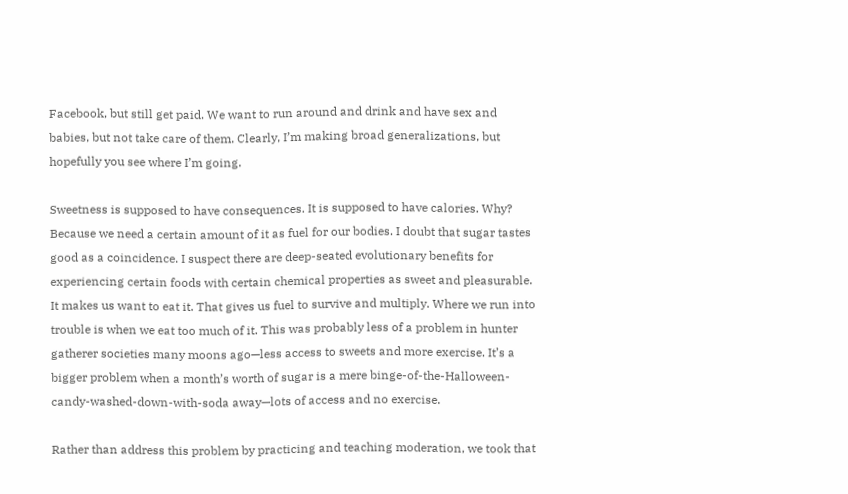Facebook, but still get paid. We want to run around and drink and have sex and babies, but not take care of them. Clearly, I’m making broad generalizations, but hopefully you see where I’m going.

Sweetness is supposed to have consequences. It is supposed to have calories. Why? Because we need a certain amount of it as fuel for our bodies. I doubt that sugar tastes good as a coincidence. I suspect there are deep-seated evolutionary benefits for experiencing certain foods with certain chemical properties as sweet and pleasurable. It makes us want to eat it. That gives us fuel to survive and multiply. Where we run into trouble is when we eat too much of it. This was probably less of a problem in hunter gatherer societies many moons ago—less access to sweets and more exercise. It’s a bigger problem when a month’s worth of sugar is a mere binge-of-the-Halloween-candy-washed-down-with-soda away—lots of access and no exercise.

Rather than address this problem by practicing and teaching moderation, we took that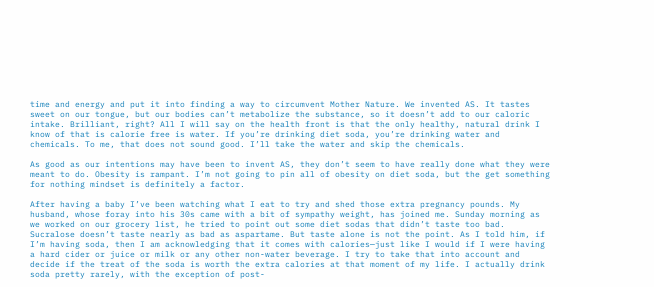time and energy and put it into finding a way to circumvent Mother Nature. We invented AS. It tastes sweet on our tongue, but our bodies can’t metabolize the substance, so it doesn’t add to our caloric intake. Brilliant, right? All I will say on the health front is that the only healthy, natural drink I know of that is calorie free is water. If you’re drinking diet soda, you’re drinking water and chemicals. To me, that does not sound good. I’ll take the water and skip the chemicals.

As good as our intentions may have been to invent AS, they don’t seem to have really done what they were meant to do. Obesity is rampant. I’m not going to pin all of obesity on diet soda, but the get something for nothing mindset is definitely a factor.

After having a baby I’ve been watching what I eat to try and shed those extra pregnancy pounds. My husband, whose foray into his 30s came with a bit of sympathy weight, has joined me. Sunday morning as we worked on our grocery list, he tried to point out some diet sodas that didn’t taste too bad. Sucralose doesn’t taste nearly as bad as aspartame. But taste alone is not the point. As I told him, if I’m having soda, then I am acknowledging that it comes with calories—just like I would if I were having a hard cider or juice or milk or any other non-water beverage. I try to take that into account and decide if the treat of the soda is worth the extra calories at that moment of my life. I actually drink soda pretty rarely, with the exception of post-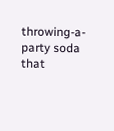throwing-a-party soda that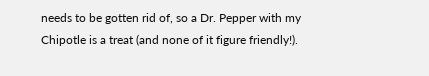needs to be gotten rid of, so a Dr. Pepper with my Chipotle is a treat (and none of it figure friendly!).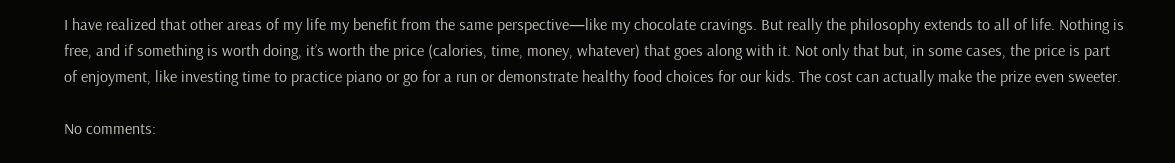I have realized that other areas of my life my benefit from the same perspective—like my chocolate cravings. But really the philosophy extends to all of life. Nothing is free, and if something is worth doing, it’s worth the price (calories, time, money, whatever) that goes along with it. Not only that but, in some cases, the price is part of enjoyment, like investing time to practice piano or go for a run or demonstrate healthy food choices for our kids. The cost can actually make the prize even sweeter.

No comments: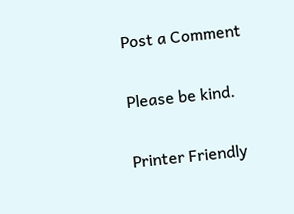Post a Comment

Please be kind.

Printer Friendly